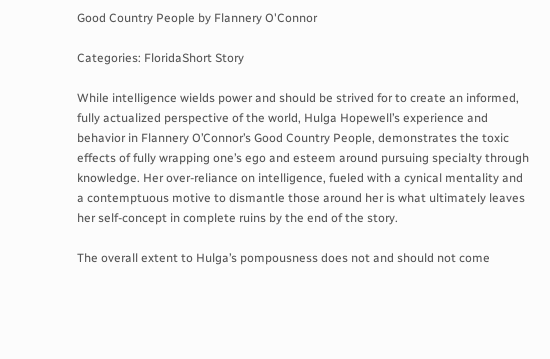Good Country People by Flannery O'Connor

Categories: FloridaShort Story

While intelligence wields power and should be strived for to create an informed, fully actualized perspective of the world, Hulga Hopewell’s experience and behavior in Flannery O’Connor’s Good Country People, demonstrates the toxic effects of fully wrapping one’s ego and esteem around pursuing specialty through knowledge. Her over-reliance on intelligence, fueled with a cynical mentality and a contemptuous motive to dismantle those around her is what ultimately leaves her self-concept in complete ruins by the end of the story.

The overall extent to Hulga’s pompousness does not and should not come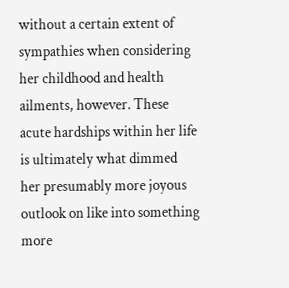without a certain extent of sympathies when considering her childhood and health ailments, however. These acute hardships within her life is ultimately what dimmed her presumably more joyous outlook on like into something more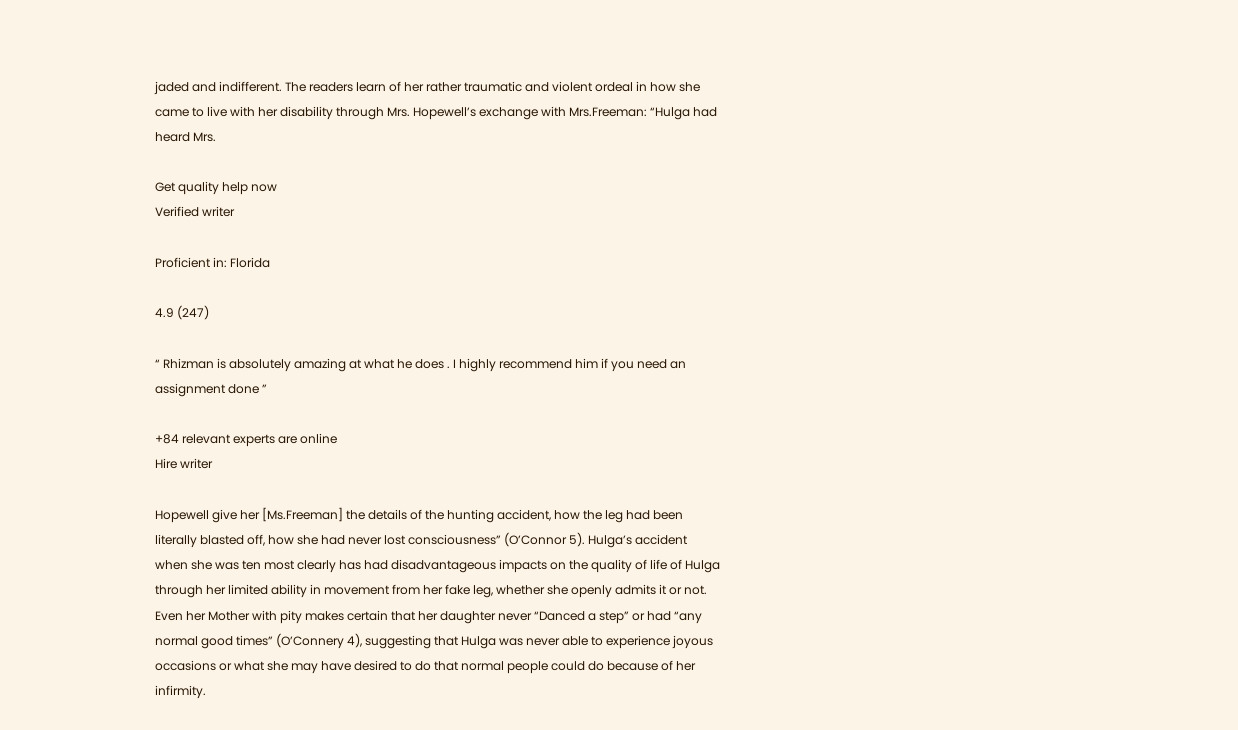jaded and indifferent. The readers learn of her rather traumatic and violent ordeal in how she came to live with her disability through Mrs. Hopewell’s exchange with Mrs.Freeman: “Hulga had heard Mrs.

Get quality help now
Verified writer

Proficient in: Florida

4.9 (247)

“ Rhizman is absolutely amazing at what he does . I highly recommend him if you need an assignment done ”

+84 relevant experts are online
Hire writer

Hopewell give her [Ms.Freeman] the details of the hunting accident, how the leg had been literally blasted off, how she had never lost consciousness” (O’Connor 5). Hulga’s accident when she was ten most clearly has had disadvantageous impacts on the quality of life of Hulga through her limited ability in movement from her fake leg, whether she openly admits it or not. Even her Mother with pity makes certain that her daughter never “Danced a step” or had “any normal good times” (O’Connery 4), suggesting that Hulga was never able to experience joyous occasions or what she may have desired to do that normal people could do because of her infirmity.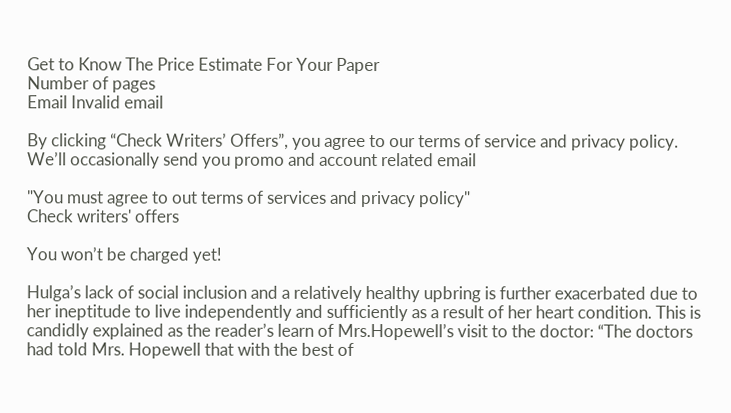Get to Know The Price Estimate For Your Paper
Number of pages
Email Invalid email

By clicking “Check Writers’ Offers”, you agree to our terms of service and privacy policy. We’ll occasionally send you promo and account related email

"You must agree to out terms of services and privacy policy"
Check writers' offers

You won’t be charged yet!

Hulga’s lack of social inclusion and a relatively healthy upbring is further exacerbated due to her ineptitude to live independently and sufficiently as a result of her heart condition. This is candidly explained as the reader’s learn of Mrs.Hopewell’s visit to the doctor: “The doctors had told Mrs. Hopewell that with the best of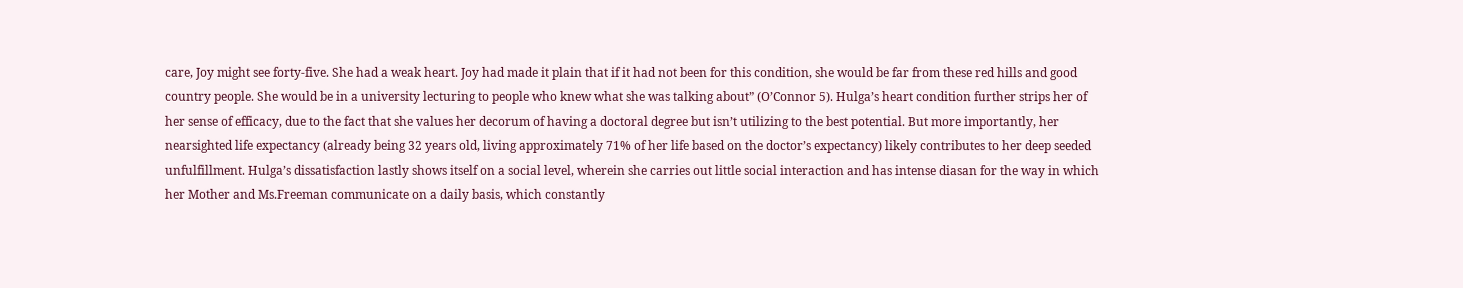care, Joy might see forty-five. She had a weak heart. Joy had made it plain that if it had not been for this condition, she would be far from these red hills and good country people. She would be in a university lecturing to people who knew what she was talking about” (O’Connor 5). Hulga’s heart condition further strips her of her sense of efficacy, due to the fact that she values her decorum of having a doctoral degree but isn’t utilizing to the best potential. But more importantly, her nearsighted life expectancy (already being 32 years old, living approximately 71% of her life based on the doctor’s expectancy) likely contributes to her deep seeded unfulfillment. Hulga’s dissatisfaction lastly shows itself on a social level, wherein she carries out little social interaction and has intense diasan for the way in which her Mother and Ms.Freeman communicate on a daily basis, which constantly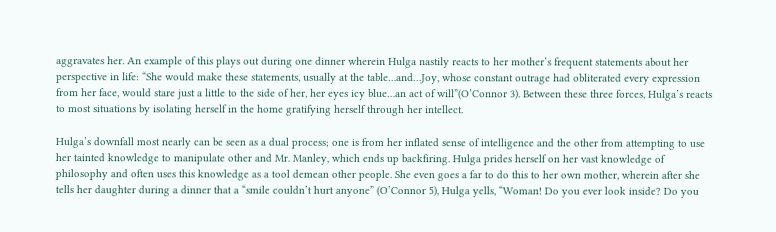aggravates her. An example of this plays out during one dinner wherein Hulga nastily reacts to her mother’s frequent statements about her perspective in life: “She would make these statements, usually at the table…and…Joy, whose constant outrage had obliterated every expression from her face, would stare just a little to the side of her, her eyes icy blue…an act of will”(O’Connor 3). Between these three forces, Hulga’s reacts to most situations by isolating herself in the home gratifying herself through her intellect.

Hulga’s downfall most nearly can be seen as a dual process; one is from her inflated sense of intelligence and the other from attempting to use her tainted knowledge to manipulate other and Mr. Manley, which ends up backfiring. Hulga prides herself on her vast knowledge of philosophy and often uses this knowledge as a tool demean other people. She even goes a far to do this to her own mother, wherein after she tells her daughter during a dinner that a “smile couldn’t hurt anyone” (O’Connor 5), Hulga yells, “Woman! Do you ever look inside? Do you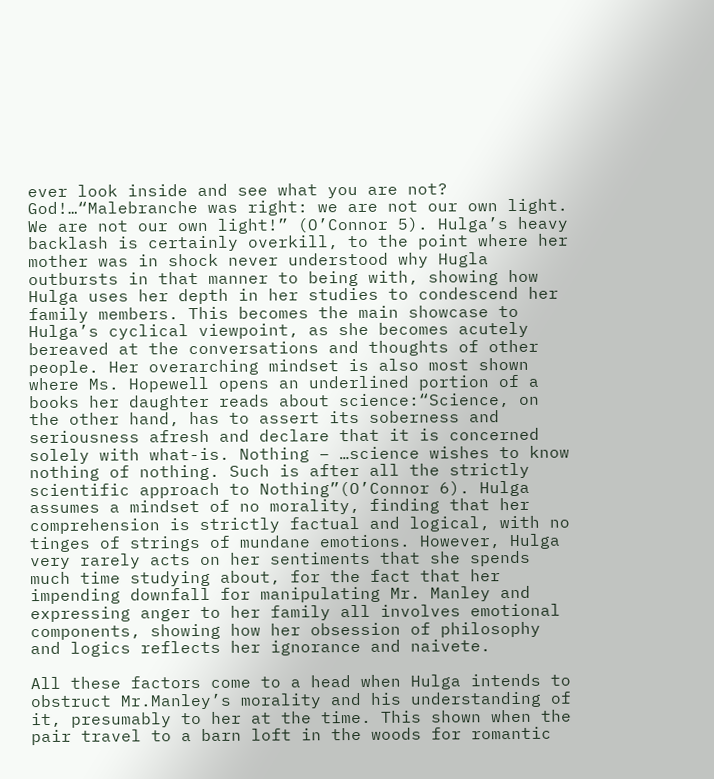ever look inside and see what you are not? God!…“Malebranche was right: we are not our own light. We are not our own light!” (O’Connor 5). Hulga’s heavy backlash is certainly overkill, to the point where her mother was in shock never understood why Hugla outbursts in that manner to being with, showing how Hulga uses her depth in her studies to condescend her family members. This becomes the main showcase to Hulga’s cyclical viewpoint, as she becomes acutely bereaved at the conversations and thoughts of other people. Her overarching mindset is also most shown where Ms. Hopewell opens an underlined portion of a books her daughter reads about science:“Science, on the other hand, has to assert its soberness and seriousness afresh and declare that it is concerned solely with what-is. Nothing – …science wishes to know nothing of nothing. Such is after all the strictly scientific approach to Nothing”(O’Connor 6). Hulga assumes a mindset of no morality, finding that her comprehension is strictly factual and logical, with no tinges of strings of mundane emotions. However, Hulga very rarely acts on her sentiments that she spends much time studying about, for the fact that her impending downfall for manipulating Mr. Manley and expressing anger to her family all involves emotional components, showing how her obsession of philosophy and logics reflects her ignorance and naivete.

All these factors come to a head when Hulga intends to obstruct Mr.Manley’s morality and his understanding of it, presumably to her at the time. This shown when the pair travel to a barn loft in the woods for romantic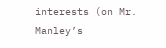interests (on Mr. Manley’s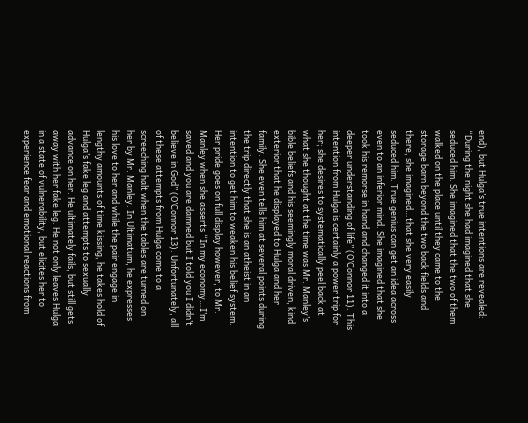end), but Hulga’s true intentions are revealed: “During the night she had imagined that she seduced him. She imagined that the two of them walked on the place until they came to the storage barn beyond the two back fields and there, she imagined…that she very easily seduced him. True genius can get an idea across even to an inferior mind. She imagined that she took his remorse in hand and changed it into a deeper understanding of life” (O’Connor 11). This intention from Hulga is certainly a power trip for her; she desires to systematically peel back at what she thought at the time was Mr. Manley’s bible beliefs and his seemingly moral driven, kind exterior that he displayed to Hulga and her family. She even tells him at several points during the trip directly that she is an atheist in an intention to get him to weaken his belief system. Her pride goes on full display however, to Mr. Manley when she asserts “In my economy…I’m saved and you are damned but I told you I didn’t believe in God” (O’Connor 13). Unfortunately, all of these attempts from Hulga come to a screeching halt when the tables are turned on her by Mr. Manley. In Ultimatum, he expresses his love to her and while the pair engage in lengthy amounts of time kissing, he takes hold of Hulga’s fake leg and attempts to sexually advance on her. He ultimately fails, but still gets away with her fake leg. He not only leaves Hulga in a state of vulnerability, but elicites her to experience fear and emotional reactions from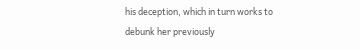his deception, which in turn works to debunk her previously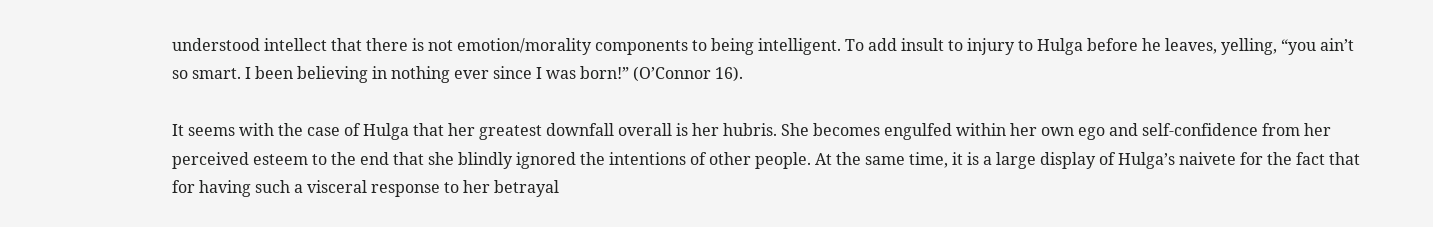understood intellect that there is not emotion/morality components to being intelligent. To add insult to injury to Hulga before he leaves, yelling, “you ain’t so smart. I been believing in nothing ever since I was born!” (O’Connor 16).

It seems with the case of Hulga that her greatest downfall overall is her hubris. She becomes engulfed within her own ego and self-confidence from her perceived esteem to the end that she blindly ignored the intentions of other people. At the same time, it is a large display of Hulga’s naivete for the fact that for having such a visceral response to her betrayal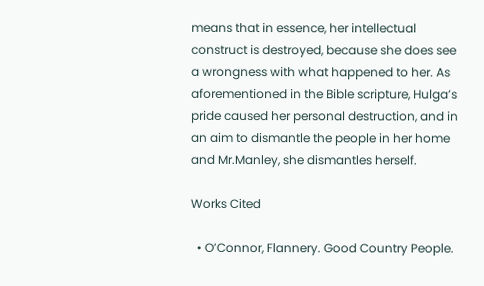means that in essence, her intellectual construct is destroyed, because she does see a wrongness with what happened to her. As aforementioned in the Bible scripture, Hulga’s pride caused her personal destruction, and in an aim to dismantle the people in her home and Mr.Manley, she dismantles herself.

Works Cited

  • O’Connor, Flannery. Good Country People.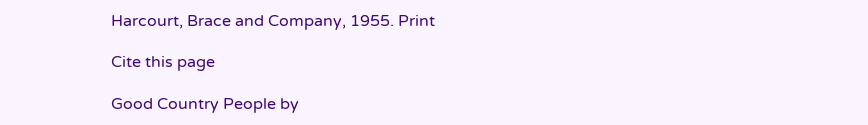Harcourt, Brace and Company, 1955. Print

Cite this page

Good Country People by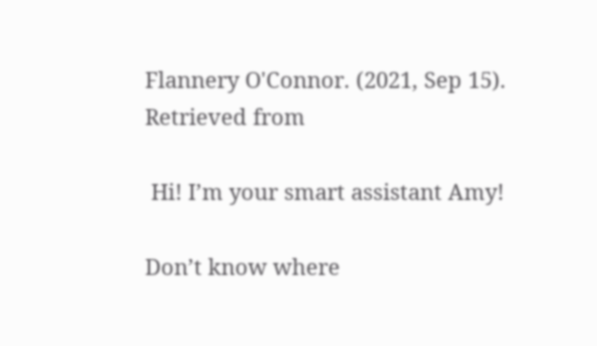Flannery O'Connor. (2021, Sep 15). Retrieved from

 Hi! I’m your smart assistant Amy!

Don’t know where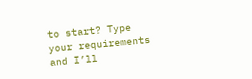to start? Type your requirements and I’ll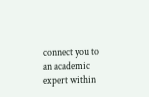connect you to an academic expert within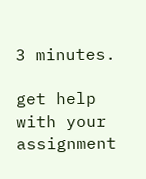3 minutes.

get help with your assignment